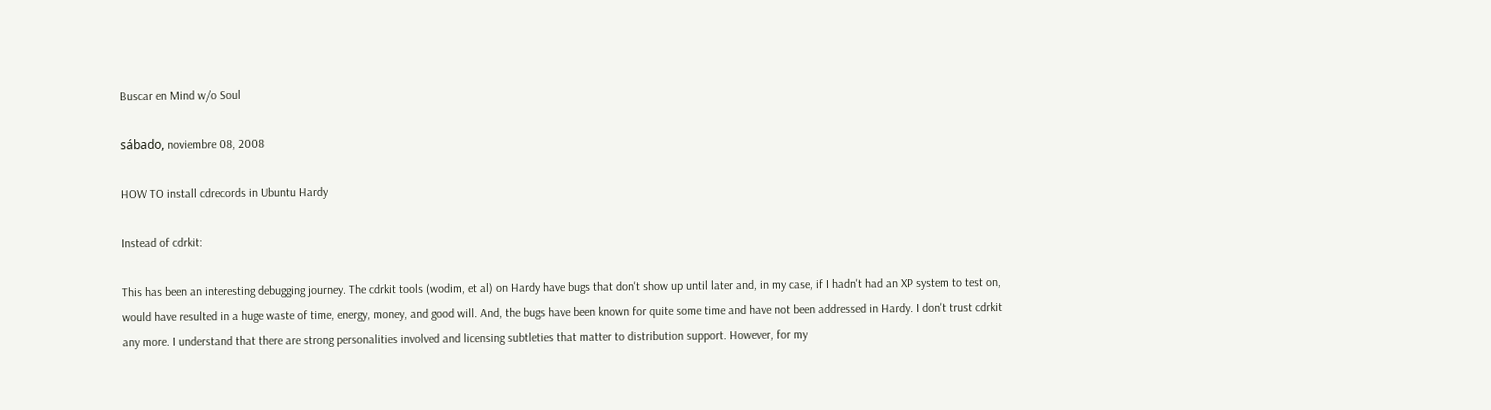Buscar en Mind w/o Soul

sábado, noviembre 08, 2008

HOW TO install cdrecords in Ubuntu Hardy

Instead of cdrkit:

This has been an interesting debugging journey. The cdrkit tools (wodim, et al) on Hardy have bugs that don't show up until later and, in my case, if I hadn't had an XP system to test on, would have resulted in a huge waste of time, energy, money, and good will. And, the bugs have been known for quite some time and have not been addressed in Hardy. I don't trust cdrkit any more. I understand that there are strong personalities involved and licensing subtleties that matter to distribution support. However, for my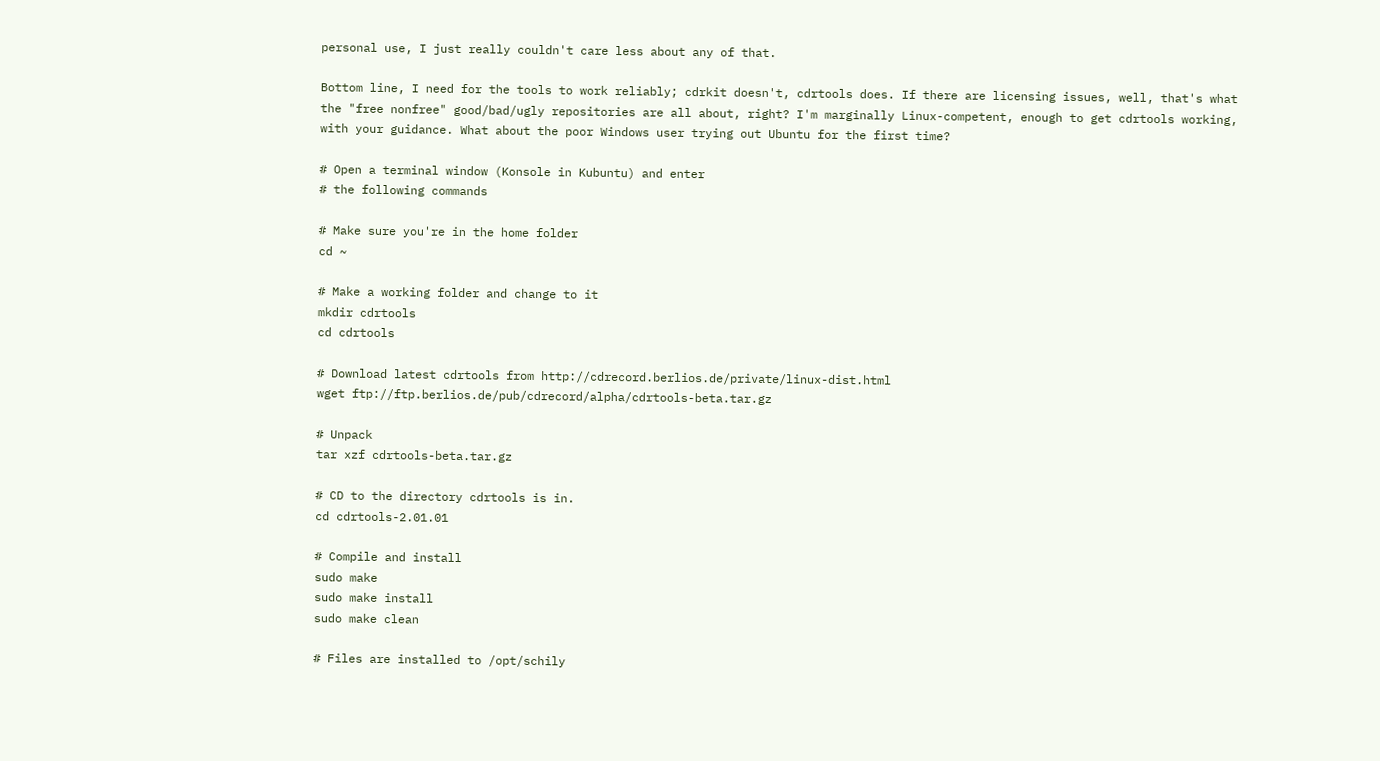personal use, I just really couldn't care less about any of that.

Bottom line, I need for the tools to work reliably; cdrkit doesn't, cdrtools does. If there are licensing issues, well, that's what the "free nonfree" good/bad/ugly repositories are all about, right? I'm marginally Linux-competent, enough to get cdrtools working, with your guidance. What about the poor Windows user trying out Ubuntu for the first time?

# Open a terminal window (Konsole in Kubuntu) and enter
# the following commands

# Make sure you're in the home folder
cd ~

# Make a working folder and change to it
mkdir cdrtools
cd cdrtools

# Download latest cdrtools from http://cdrecord.berlios.de/private/linux-dist.html
wget ftp://ftp.berlios.de/pub/cdrecord/alpha/cdrtools-beta.tar.gz

# Unpack
tar xzf cdrtools-beta.tar.gz

# CD to the directory cdrtools is in.
cd cdrtools-2.01.01

# Compile and install
sudo make
sudo make install
sudo make clean

# Files are installed to /opt/schily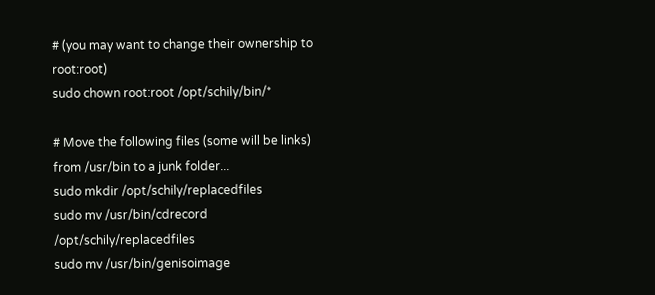# (you may want to change their ownership to root:root)
sudo chown root:root /opt/schily/bin/*

# Move the following files (some will be links) from /usr/bin to a junk folder...
sudo mkdir /opt/schily/replacedfiles
sudo mv /usr/bin/cdrecord /opt/schily/replacedfiles
sudo mv /usr/bin/genisoimage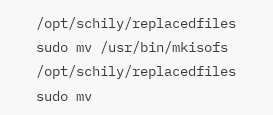/opt/schily/replacedfiles
sudo mv /usr/bin/mkisofs /opt/schily/replacedfiles
sudo mv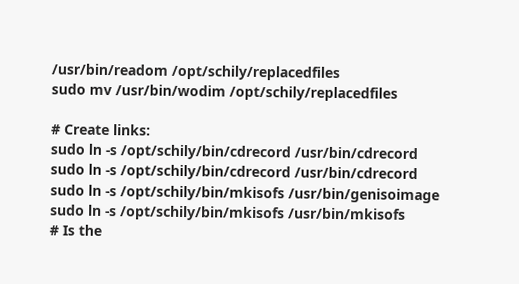/usr/bin/readom /opt/schily/replacedfiles
sudo mv /usr/bin/wodim /opt/schily/replacedfiles

# Create links:
sudo ln -s /opt/schily/bin/cdrecord /usr/bin/cdrecord
sudo ln -s /opt/schily/bin/cdrecord /usr/bin/cdrecord
sudo ln -s /opt/schily/bin/mkisofs /usr/bin/genisoimage
sudo ln -s /opt/schily/bin/mkisofs /usr/bin/mkisofs
# Is the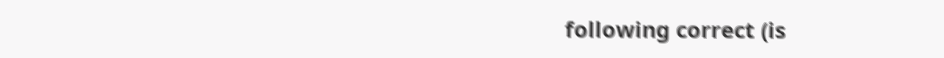following correct (is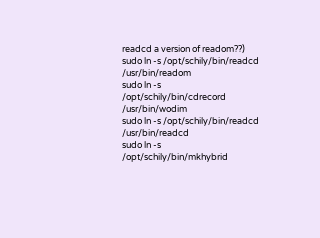readcd a version of readom??)
sudo ln -s /opt/schily/bin/readcd /usr/bin/readom
sudo ln -s /opt/schily/bin/cdrecord /usr/bin/wodim
sudo ln -s /opt/schily/bin/readcd /usr/bin/readcd
sudo ln -s /opt/schily/bin/mkhybrid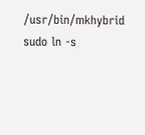/usr/bin/mkhybrid
sudo ln -s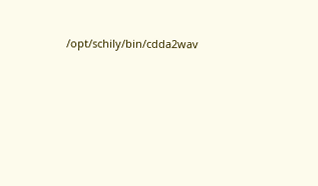/opt/schily/bin/cdda2wav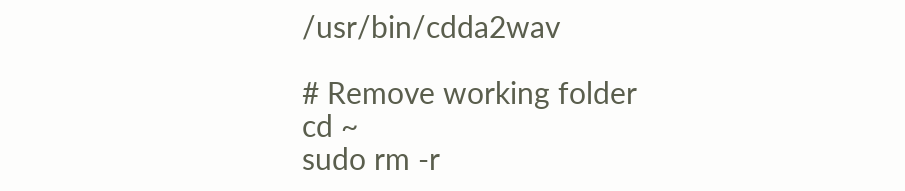/usr/bin/cdda2wav

# Remove working folder
cd ~
sudo rm -r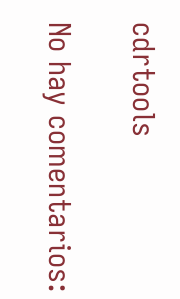cdrtools

No hay comentarios: